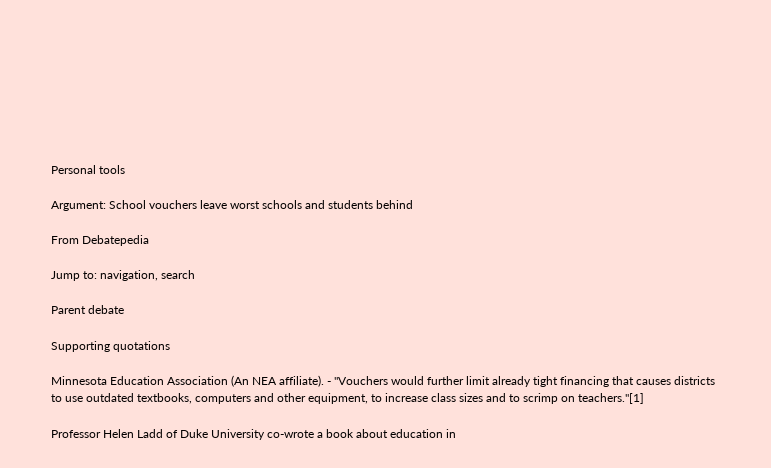Personal tools

Argument: School vouchers leave worst schools and students behind

From Debatepedia

Jump to: navigation, search

Parent debate

Supporting quotations

Minnesota Education Association (An NEA affiliate). - "Vouchers would further limit already tight financing that causes districts to use outdated textbooks, computers and other equipment, to increase class sizes and to scrimp on teachers."[1]

Professor Helen Ladd of Duke University co-wrote a book about education in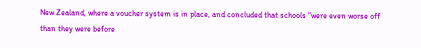New Zealand, where a voucher system is in place, and concluded that schools "were even worse off than they were before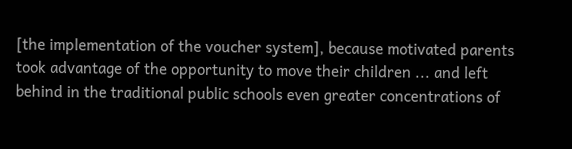[the implementation of the voucher system], because motivated parents took advantage of the opportunity to move their children ... and left behind in the traditional public schools even greater concentrations of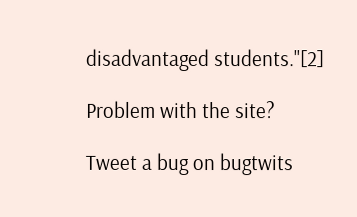disadvantaged students."[2]

Problem with the site?

Tweet a bug on bugtwits